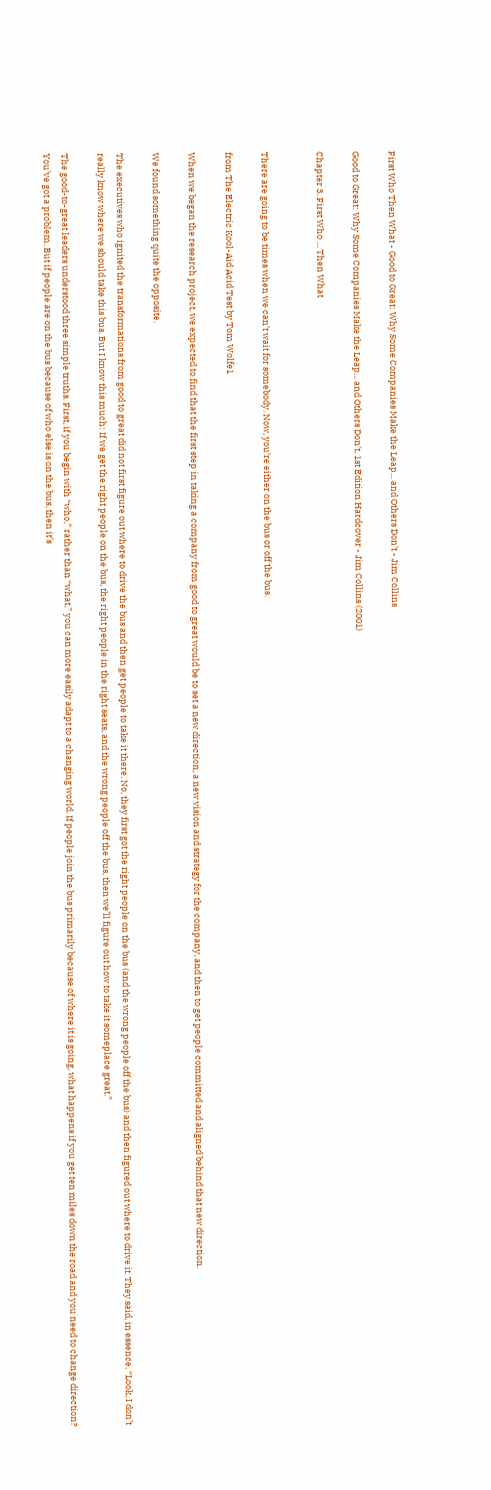First Who Then What - Good to Great: Why Some Companies Make the Leap... and Others Don't - Jim Collins

Good to Great: Why Some Companies Make the Leap... and Others Don't, 1st Edition Hardcover - Jim Collins (2001)

Chapter 3. First Who ... Then What


There are going to be times when we can’t wait for somebody. Now, you’re either on the bus or off the bus.

from The Electric Kool-Aid Acid Test by Tom Wolfe1

When we began the research project, we expected to find that the first step in taking a company from good to great would be to set a new direction, a new vision and strategy for the company, and then to get people committed and aligned behind that new direction.

We found something quite the opposite.

The executives who ignited the transformations from good to great did not first figure out where to drive the bus and then get people to take it there. No, they first got the right people on the bus (and the wrong people off the bus) and then figured out where to drive it. They said, in essence, “Look, I don’t really know where we should take this bus. But I know this much: If we get the right people on the bus, the right people in the right seats, and the wrong people off the bus, then we’ll figure out how to take it someplace great.”

The good-to-great leaders understood three simple truths. First, if you begin with “who,” rather than “what,” you can more easily adapt to a changing world. If people join the bus primarily because of where it is going, what happens if you get ten miles down the road and you need to change direction? You’ve got a problem. But if people are on the bus because of who else is on the bus, then it’s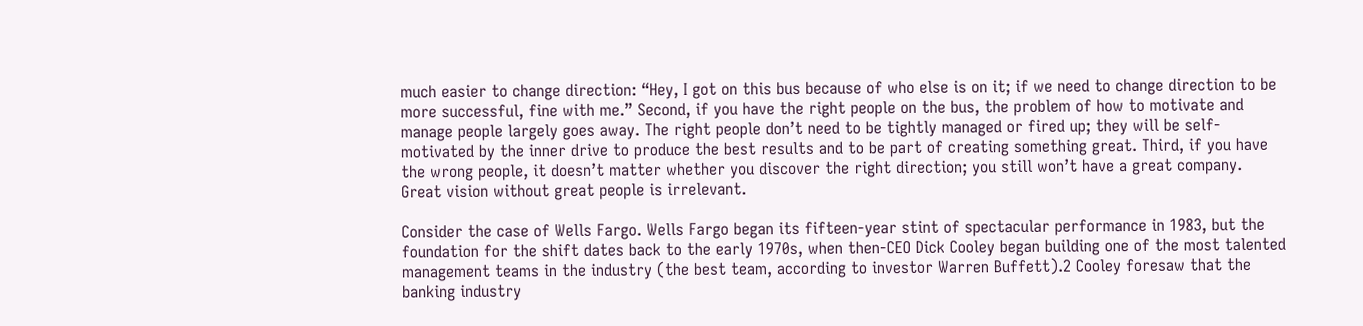much easier to change direction: “Hey, I got on this bus because of who else is on it; if we need to change direction to be more successful, fine with me.” Second, if you have the right people on the bus, the problem of how to motivate and manage people largely goes away. The right people don’t need to be tightly managed or fired up; they will be self-motivated by the inner drive to produce the best results and to be part of creating something great. Third, if you have the wrong people, it doesn’t matter whether you discover the right direction; you still won’t have a great company. Great vision without great people is irrelevant.

Consider the case of Wells Fargo. Wells Fargo began its fifteen-year stint of spectacular performance in 1983, but the foundation for the shift dates back to the early 1970s, when then-CEO Dick Cooley began building one of the most talented management teams in the industry (the best team, according to investor Warren Buffett).2 Cooley foresaw that the banking industry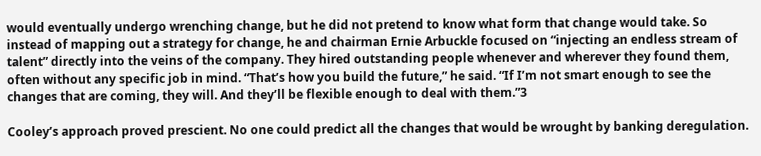would eventually undergo wrenching change, but he did not pretend to know what form that change would take. So instead of mapping out a strategy for change, he and chairman Ernie Arbuckle focused on “injecting an endless stream of talent” directly into the veins of the company. They hired outstanding people whenever and wherever they found them, often without any specific job in mind. “That’s how you build the future,” he said. “If I’m not smart enough to see the changes that are coming, they will. And they’ll be flexible enough to deal with them.”3

Cooley’s approach proved prescient. No one could predict all the changes that would be wrought by banking deregulation.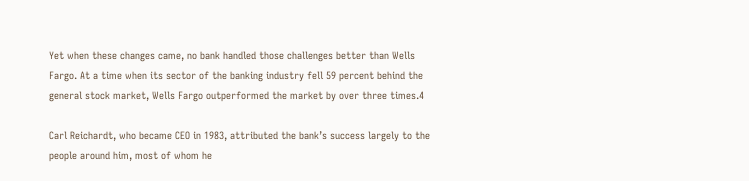Yet when these changes came, no bank handled those challenges better than Wells Fargo. At a time when its sector of the banking industry fell 59 percent behind the general stock market, Wells Fargo outperformed the market by over three times.4

Carl Reichardt, who became CEO in 1983, attributed the bank’s success largely to the people around him, most of whom he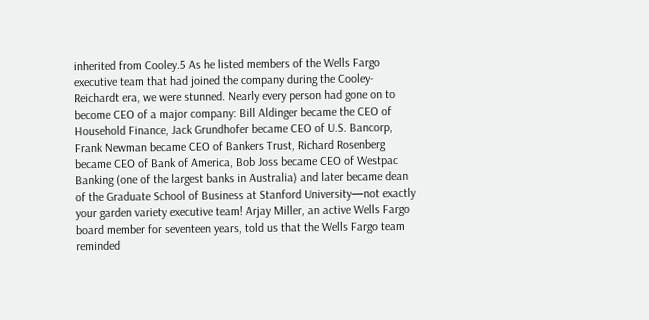inherited from Cooley.5 As he listed members of the Wells Fargo executive team that had joined the company during the Cooley-Reichardt era, we were stunned. Nearly every person had gone on to become CEO of a major company: Bill Aldinger became the CEO of Household Finance, Jack Grundhofer became CEO of U.S. Bancorp, Frank Newman became CEO of Bankers Trust, Richard Rosenberg became CEO of Bank of America, Bob Joss became CEO of Westpac Banking (one of the largest banks in Australia) and later became dean of the Graduate School of Business at Stanford University—not exactly your garden variety executive team! Arjay Miller, an active Wells Fargo board member for seventeen years, told us that the Wells Fargo team reminded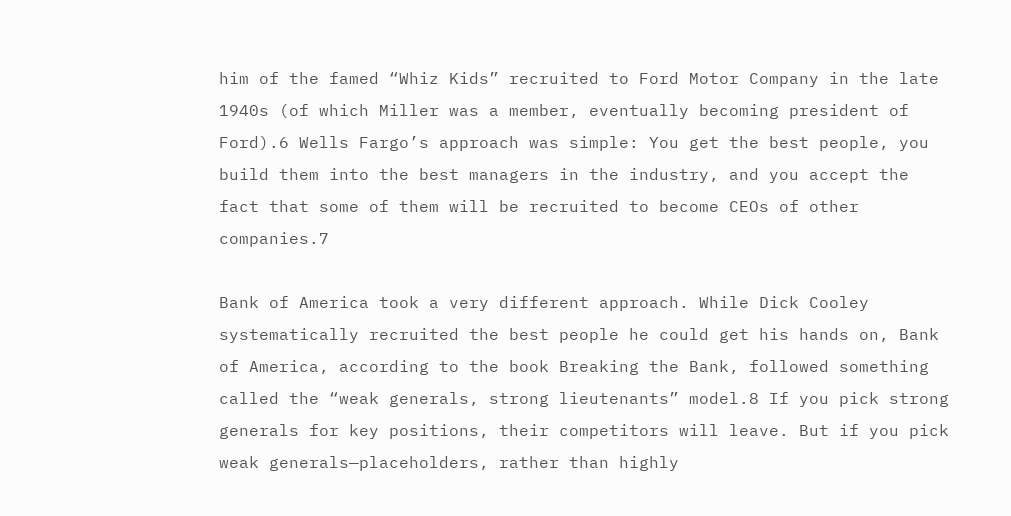him of the famed “Whiz Kids” recruited to Ford Motor Company in the late 1940s (of which Miller was a member, eventually becoming president of Ford).6 Wells Fargo’s approach was simple: You get the best people, you build them into the best managers in the industry, and you accept the fact that some of them will be recruited to become CEOs of other companies.7

Bank of America took a very different approach. While Dick Cooley systematically recruited the best people he could get his hands on, Bank of America, according to the book Breaking the Bank, followed something called the “weak generals, strong lieutenants” model.8 If you pick strong generals for key positions, their competitors will leave. But if you pick weak generals—placeholders, rather than highly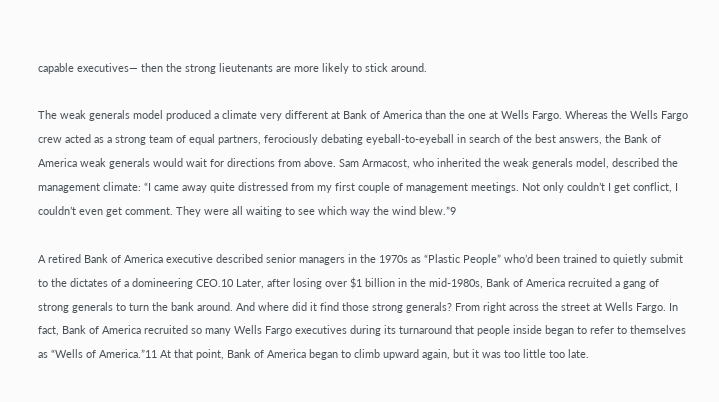capable executives— then the strong lieutenants are more likely to stick around.

The weak generals model produced a climate very different at Bank of America than the one at Wells Fargo. Whereas the Wells Fargo crew acted as a strong team of equal partners, ferociously debating eyeball-to-eyeball in search of the best answers, the Bank of America weak generals would wait for directions from above. Sam Armacost, who inherited the weak generals model, described the management climate: “I came away quite distressed from my first couple of management meetings. Not only couldn’t I get conflict, I couldn’t even get comment. They were all waiting to see which way the wind blew.”9

A retired Bank of America executive described senior managers in the 1970s as “Plastic People” who’d been trained to quietly submit to the dictates of a domineering CEO.10 Later, after losing over $1 billion in the mid-1980s, Bank of America recruited a gang of strong generals to turn the bank around. And where did it find those strong generals? From right across the street at Wells Fargo. In fact, Bank of America recruited so many Wells Fargo executives during its turnaround that people inside began to refer to themselves as “Wells of America.”11 At that point, Bank of America began to climb upward again, but it was too little too late.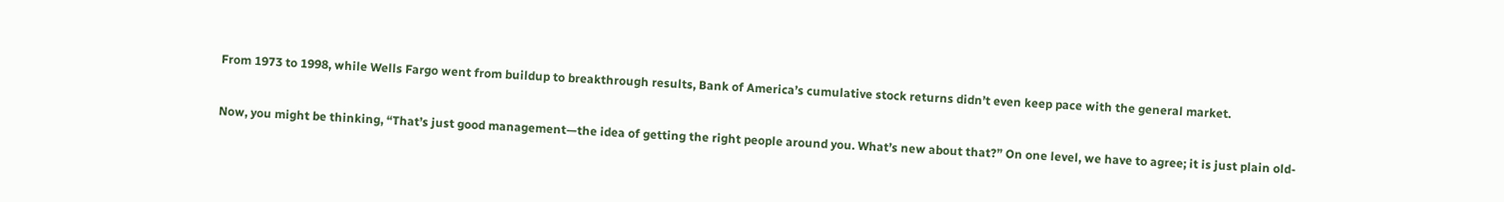From 1973 to 1998, while Wells Fargo went from buildup to breakthrough results, Bank of America’s cumulative stock returns didn’t even keep pace with the general market.


Now, you might be thinking, “That’s just good management—the idea of getting the right people around you. What’s new about that?” On one level, we have to agree; it is just plain old-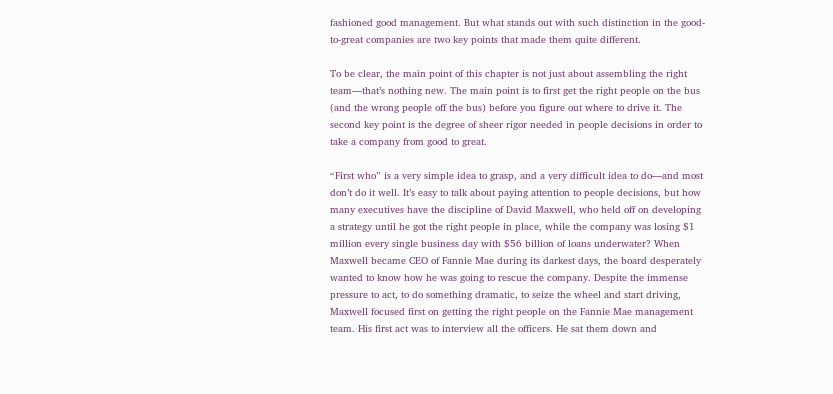fashioned good management. But what stands out with such distinction in the good-to-great companies are two key points that made them quite different.

To be clear, the main point of this chapter is not just about assembling the right team—that’s nothing new. The main point is to first get the right people on the bus (and the wrong people off the bus) before you figure out where to drive it. The second key point is the degree of sheer rigor needed in people decisions in order to take a company from good to great.

“First who” is a very simple idea to grasp, and a very difficult idea to do—and most don’t do it well. It’s easy to talk about paying attention to people decisions, but how many executives have the discipline of David Maxwell, who held off on developing a strategy until he got the right people in place, while the company was losing $1 million every single business day with $56 billion of loans underwater? When Maxwell became CEO of Fannie Mae during its darkest days, the board desperately wanted to know how he was going to rescue the company. Despite the immense pressure to act, to do something dramatic, to seize the wheel and start driving, Maxwell focused first on getting the right people on the Fannie Mae management team. His first act was to interview all the officers. He sat them down and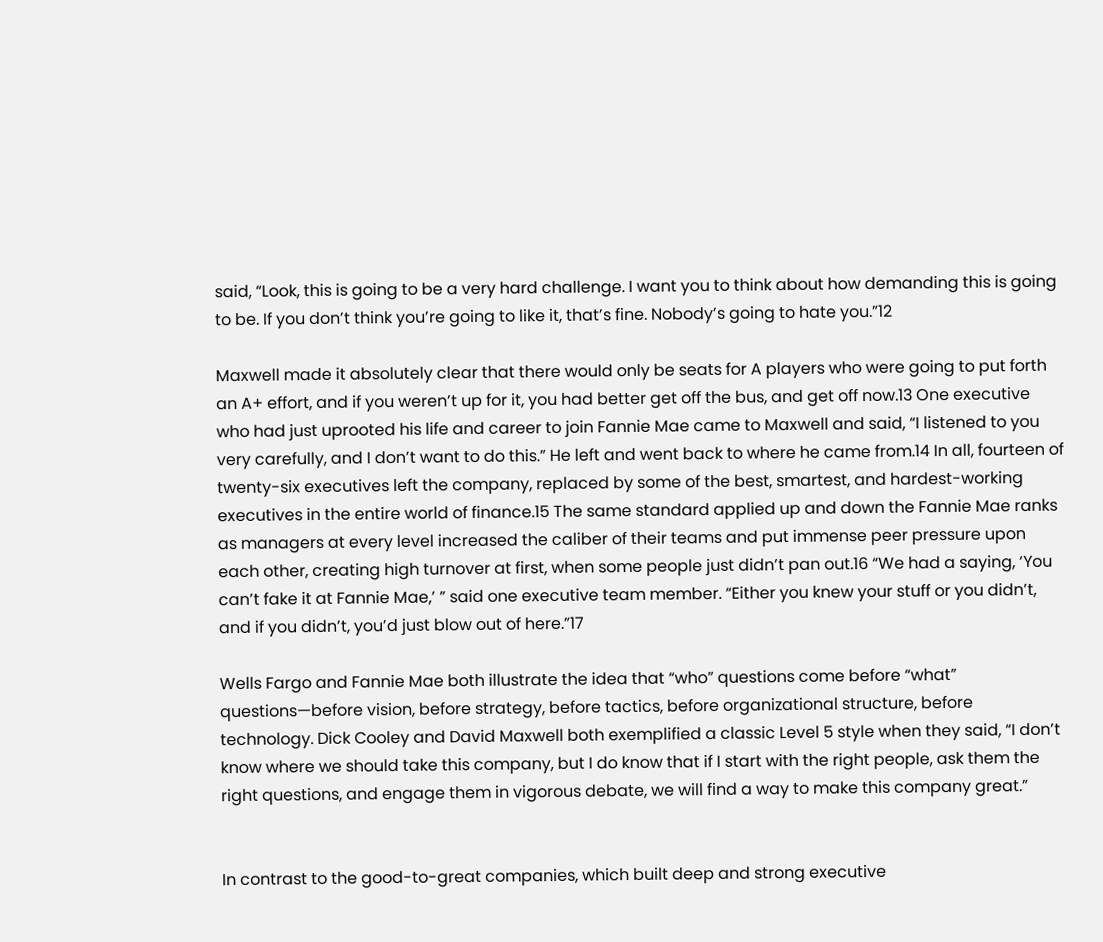said, “Look, this is going to be a very hard challenge. I want you to think about how demanding this is going to be. If you don’t think you’re going to like it, that’s fine. Nobody’s going to hate you.”12

Maxwell made it absolutely clear that there would only be seats for A players who were going to put forth an A+ effort, and if you weren’t up for it, you had better get off the bus, and get off now.13 One executive who had just uprooted his life and career to join Fannie Mae came to Maxwell and said, “I listened to you very carefully, and I don’t want to do this.” He left and went back to where he came from.14 In all, fourteen of twenty-six executives left the company, replaced by some of the best, smartest, and hardest-working executives in the entire world of finance.15 The same standard applied up and down the Fannie Mae ranks as managers at every level increased the caliber of their teams and put immense peer pressure upon each other, creating high turnover at first, when some people just didn’t pan out.16 “We had a saying, ‘You can’t fake it at Fannie Mae,’ ” said one executive team member. “Either you knew your stuff or you didn’t, and if you didn’t, you’d just blow out of here.”17

Wells Fargo and Fannie Mae both illustrate the idea that “who” questions come before “what” questions—before vision, before strategy, before tactics, before organizational structure, before technology. Dick Cooley and David Maxwell both exemplified a classic Level 5 style when they said, “I don’t know where we should take this company, but I do know that if I start with the right people, ask them the right questions, and engage them in vigorous debate, we will find a way to make this company great.”


In contrast to the good-to-great companies, which built deep and strong executive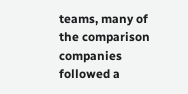teams, many of the comparison companies followed a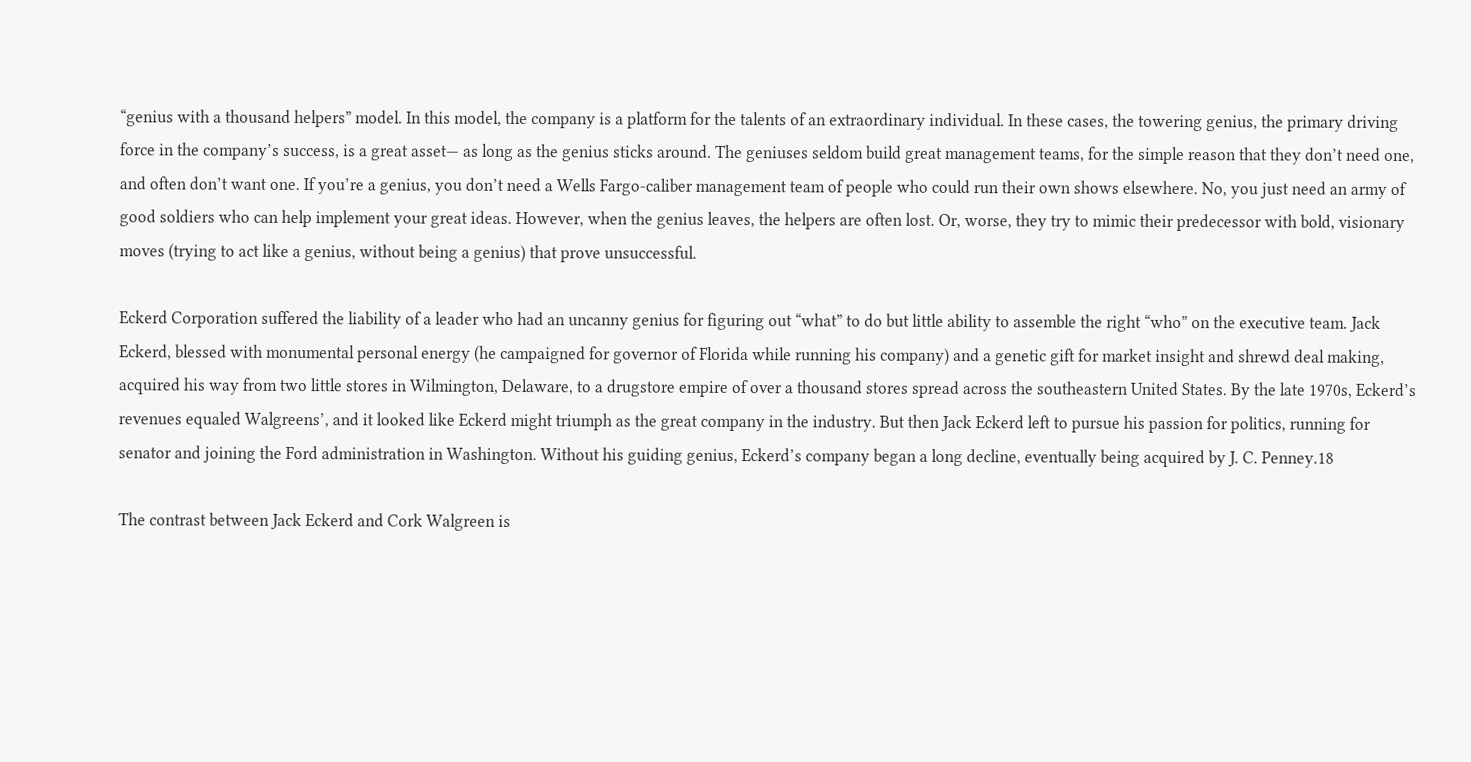“genius with a thousand helpers” model. In this model, the company is a platform for the talents of an extraordinary individual. In these cases, the towering genius, the primary driving force in the company’s success, is a great asset— as long as the genius sticks around. The geniuses seldom build great management teams, for the simple reason that they don’t need one, and often don’t want one. If you’re a genius, you don’t need a Wells Fargo-caliber management team of people who could run their own shows elsewhere. No, you just need an army of good soldiers who can help implement your great ideas. However, when the genius leaves, the helpers are often lost. Or, worse, they try to mimic their predecessor with bold, visionary moves (trying to act like a genius, without being a genius) that prove unsuccessful.

Eckerd Corporation suffered the liability of a leader who had an uncanny genius for figuring out “what” to do but little ability to assemble the right “who” on the executive team. Jack Eckerd, blessed with monumental personal energy (he campaigned for governor of Florida while running his company) and a genetic gift for market insight and shrewd deal making, acquired his way from two little stores in Wilmington, Delaware, to a drugstore empire of over a thousand stores spread across the southeastern United States. By the late 1970s, Eckerd’s revenues equaled Walgreens’, and it looked like Eckerd might triumph as the great company in the industry. But then Jack Eckerd left to pursue his passion for politics, running for senator and joining the Ford administration in Washington. Without his guiding genius, Eckerd’s company began a long decline, eventually being acquired by J. C. Penney.18

The contrast between Jack Eckerd and Cork Walgreen is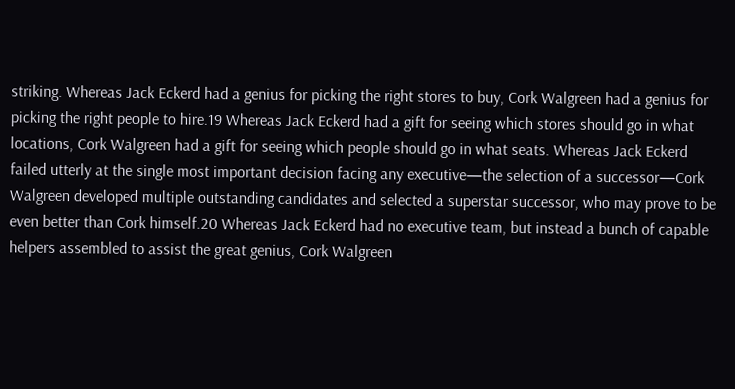striking. Whereas Jack Eckerd had a genius for picking the right stores to buy, Cork Walgreen had a genius for picking the right people to hire.19 Whereas Jack Eckerd had a gift for seeing which stores should go in what locations, Cork Walgreen had a gift for seeing which people should go in what seats. Whereas Jack Eckerd failed utterly at the single most important decision facing any executive—the selection of a successor—Cork Walgreen developed multiple outstanding candidates and selected a superstar successor, who may prove to be even better than Cork himself.20 Whereas Jack Eckerd had no executive team, but instead a bunch of capable helpers assembled to assist the great genius, Cork Walgreen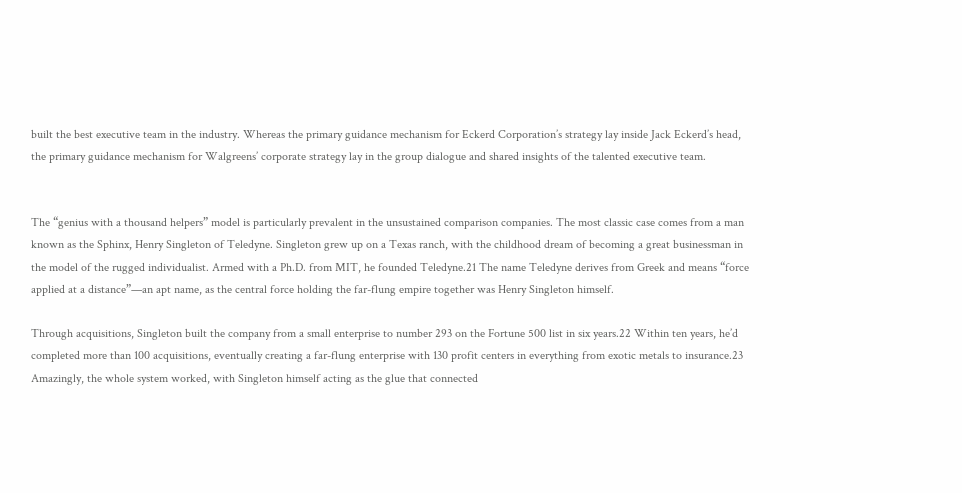built the best executive team in the industry. Whereas the primary guidance mechanism for Eckerd Corporation’s strategy lay inside Jack Eckerd’s head, the primary guidance mechanism for Walgreens’ corporate strategy lay in the group dialogue and shared insights of the talented executive team.


The “genius with a thousand helpers” model is particularly prevalent in the unsustained comparison companies. The most classic case comes from a man known as the Sphinx, Henry Singleton of Teledyne. Singleton grew up on a Texas ranch, with the childhood dream of becoming a great businessman in the model of the rugged individualist. Armed with a Ph.D. from MIT, he founded Teledyne.21 The name Teledyne derives from Greek and means “force applied at a distance”—an apt name, as the central force holding the far-flung empire together was Henry Singleton himself.

Through acquisitions, Singleton built the company from a small enterprise to number 293 on the Fortune 500 list in six years.22 Within ten years, he’d completed more than 100 acquisitions, eventually creating a far-flung enterprise with 130 profit centers in everything from exotic metals to insurance.23 Amazingly, the whole system worked, with Singleton himself acting as the glue that connected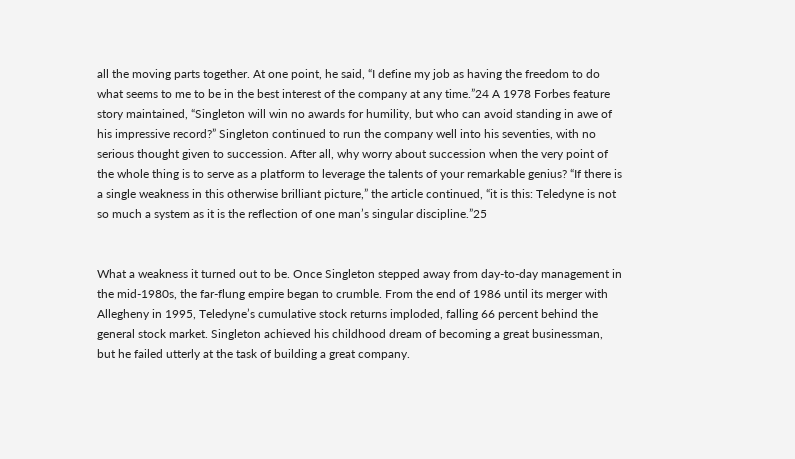all the moving parts together. At one point, he said, “I define my job as having the freedom to do what seems to me to be in the best interest of the company at any time.”24 A 1978 Forbes feature story maintained, “Singleton will win no awards for humility, but who can avoid standing in awe of his impressive record?” Singleton continued to run the company well into his seventies, with no serious thought given to succession. After all, why worry about succession when the very point of the whole thing is to serve as a platform to leverage the talents of your remarkable genius? “If there is a single weakness in this otherwise brilliant picture,” the article continued, “it is this: Teledyne is not so much a system as it is the reflection of one man’s singular discipline.”25


What a weakness it turned out to be. Once Singleton stepped away from day-to-day management in the mid-1980s, the far-flung empire began to crumble. From the end of 1986 until its merger with Allegheny in 1995, Teledyne’s cumulative stock returns imploded, falling 66 percent behind the general stock market. Singleton achieved his childhood dream of becoming a great businessman, but he failed utterly at the task of building a great company.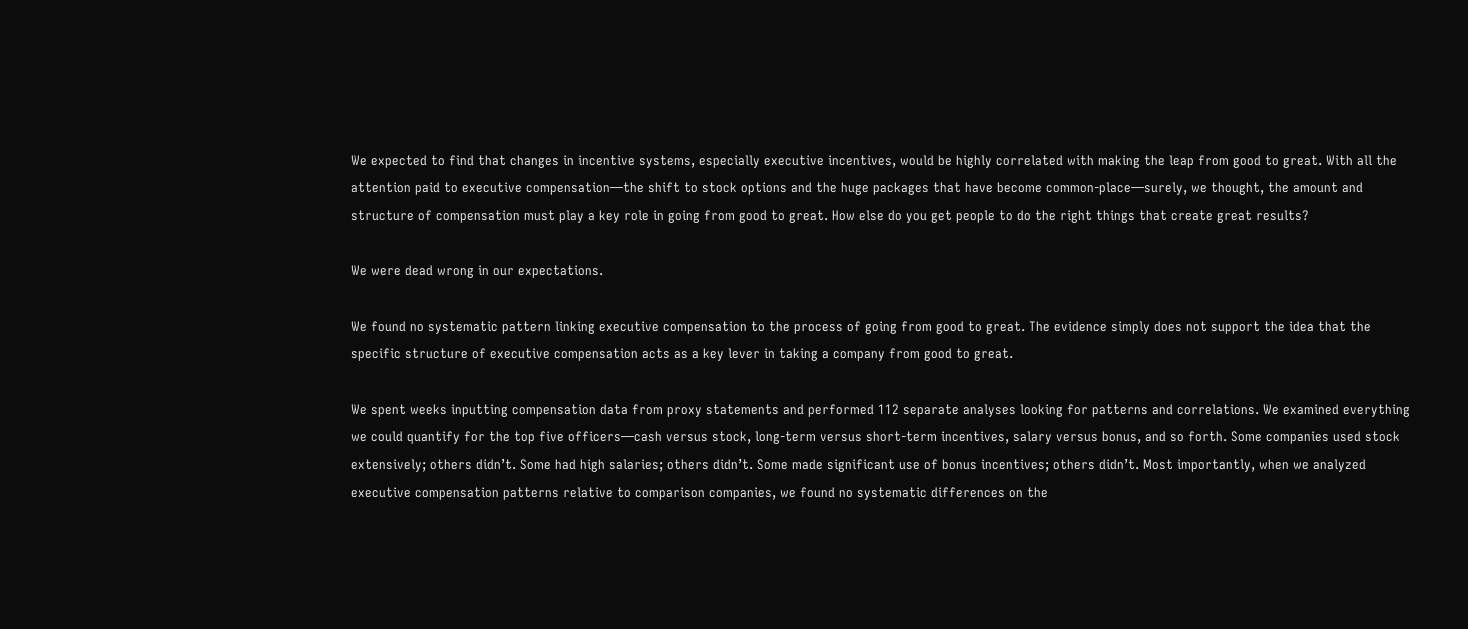We expected to find that changes in incentive systems, especially executive incentives, would be highly correlated with making the leap from good to great. With all the attention paid to executive compensation—the shift to stock options and the huge packages that have become common-place—surely, we thought, the amount and structure of compensation must play a key role in going from good to great. How else do you get people to do the right things that create great results?

We were dead wrong in our expectations.

We found no systematic pattern linking executive compensation to the process of going from good to great. The evidence simply does not support the idea that the specific structure of executive compensation acts as a key lever in taking a company from good to great.

We spent weeks inputting compensation data from proxy statements and performed 112 separate analyses looking for patterns and correlations. We examined everything we could quantify for the top five officers—cash versus stock, long-term versus short-term incentives, salary versus bonus, and so forth. Some companies used stock extensively; others didn’t. Some had high salaries; others didn’t. Some made significant use of bonus incentives; others didn’t. Most importantly, when we analyzed executive compensation patterns relative to comparison companies, we found no systematic differences on the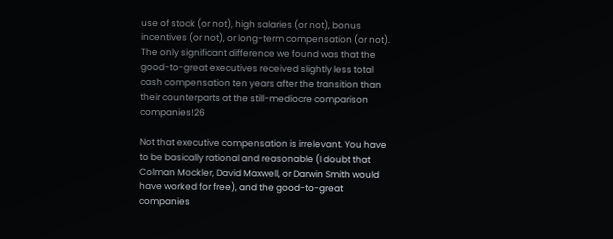use of stock (or not), high salaries (or not), bonus incentives (or not), or long-term compensation (or not). The only significant difference we found was that the good-to-great executives received slightly less total cash compensation ten years after the transition than their counterparts at the still-mediocre comparison companies!26

Not that executive compensation is irrelevant. You have to be basically rational and reasonable (I doubt that Colman Mockler, David Maxwell, or Darwin Smith would have worked for free), and the good-to-great companies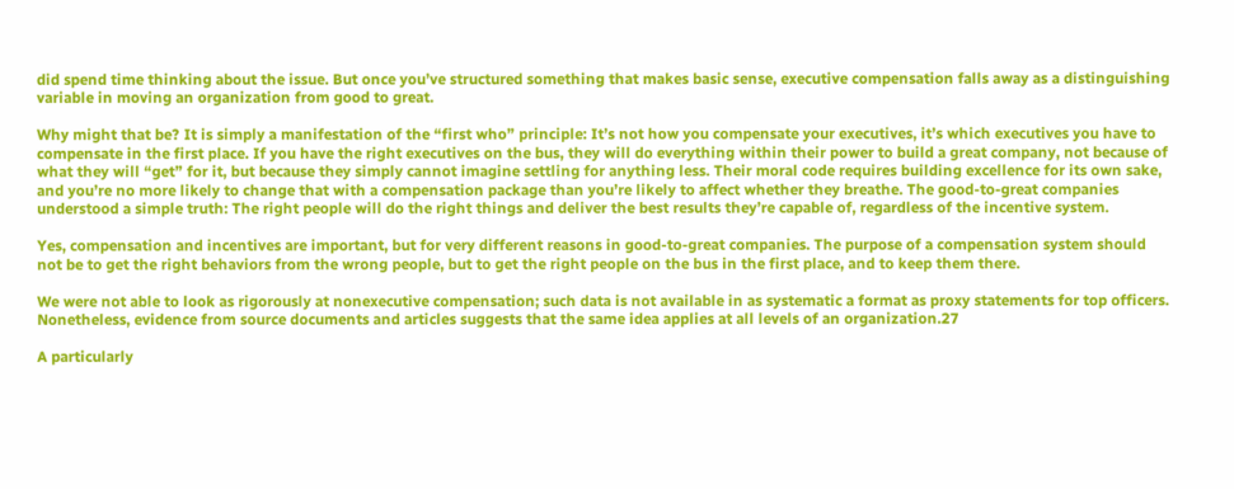did spend time thinking about the issue. But once you’ve structured something that makes basic sense, executive compensation falls away as a distinguishing variable in moving an organization from good to great.

Why might that be? It is simply a manifestation of the “first who” principle: It’s not how you compensate your executives, it’s which executives you have to compensate in the first place. If you have the right executives on the bus, they will do everything within their power to build a great company, not because of what they will “get” for it, but because they simply cannot imagine settling for anything less. Their moral code requires building excellence for its own sake, and you’re no more likely to change that with a compensation package than you’re likely to affect whether they breathe. The good-to-great companies understood a simple truth: The right people will do the right things and deliver the best results they’re capable of, regardless of the incentive system.

Yes, compensation and incentives are important, but for very different reasons in good-to-great companies. The purpose of a compensation system should not be to get the right behaviors from the wrong people, but to get the right people on the bus in the first place, and to keep them there.

We were not able to look as rigorously at nonexecutive compensation; such data is not available in as systematic a format as proxy statements for top officers. Nonetheless, evidence from source documents and articles suggests that the same idea applies at all levels of an organization.27

A particularly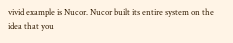vivid example is Nucor. Nucor built its entire system on the idea that you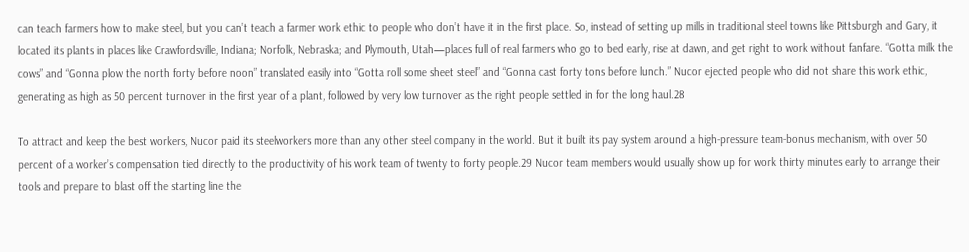can teach farmers how to make steel, but you can’t teach a farmer work ethic to people who don’t have it in the first place. So, instead of setting up mills in traditional steel towns like Pittsburgh and Gary, it located its plants in places like Crawfordsville, Indiana; Norfolk, Nebraska; and Plymouth, Utah—places full of real farmers who go to bed early, rise at dawn, and get right to work without fanfare. “Gotta milk the cows” and “Gonna plow the north forty before noon” translated easily into “Gotta roll some sheet steel” and “Gonna cast forty tons before lunch.” Nucor ejected people who did not share this work ethic, generating as high as 50 percent turnover in the first year of a plant, followed by very low turnover as the right people settled in for the long haul.28

To attract and keep the best workers, Nucor paid its steelworkers more than any other steel company in the world. But it built its pay system around a high-pressure team-bonus mechanism, with over 50 percent of a worker’s compensation tied directly to the productivity of his work team of twenty to forty people.29 Nucor team members would usually show up for work thirty minutes early to arrange their tools and prepare to blast off the starting line the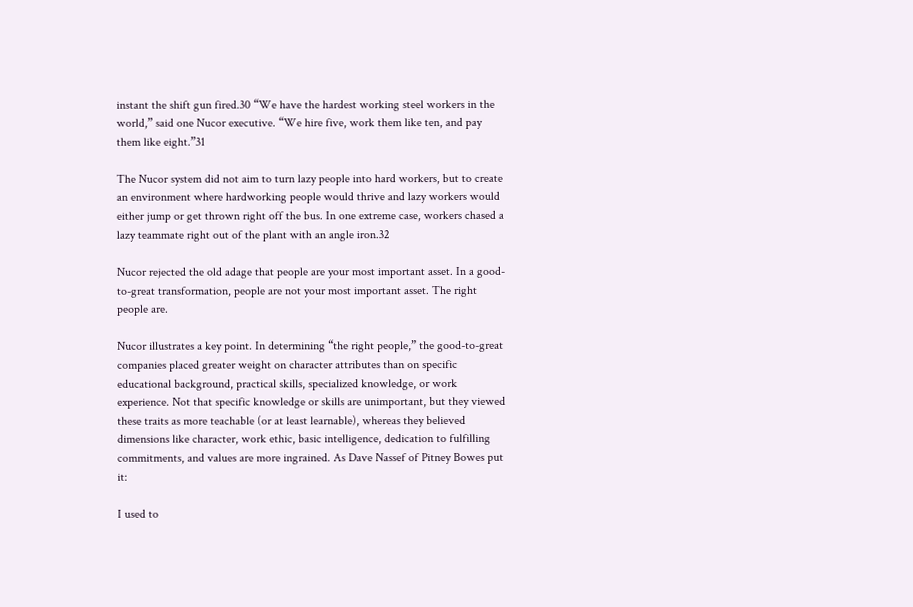instant the shift gun fired.30 “We have the hardest working steel workers in the world,” said one Nucor executive. “We hire five, work them like ten, and pay them like eight.”31

The Nucor system did not aim to turn lazy people into hard workers, but to create an environment where hardworking people would thrive and lazy workers would either jump or get thrown right off the bus. In one extreme case, workers chased a lazy teammate right out of the plant with an angle iron.32

Nucor rejected the old adage that people are your most important asset. In a good-to-great transformation, people are not your most important asset. The right people are.

Nucor illustrates a key point. In determining “the right people,” the good-to-great companies placed greater weight on character attributes than on specific educational background, practical skills, specialized knowledge, or work experience. Not that specific knowledge or skills are unimportant, but they viewed these traits as more teachable (or at least learnable), whereas they believed dimensions like character, work ethic, basic intelligence, dedication to fulfilling commitments, and values are more ingrained. As Dave Nassef of Pitney Bowes put it:

I used to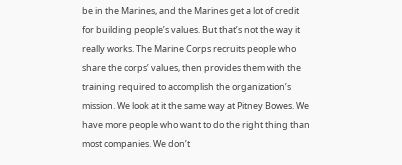be in the Marines, and the Marines get a lot of credit for building people’s values. But that’s not the way it really works. The Marine Corps recruits people who share the corps’ values, then provides them with the training required to accomplish the organization’s mission. We look at it the same way at Pitney Bowes. We have more people who want to do the right thing than most companies. We don’t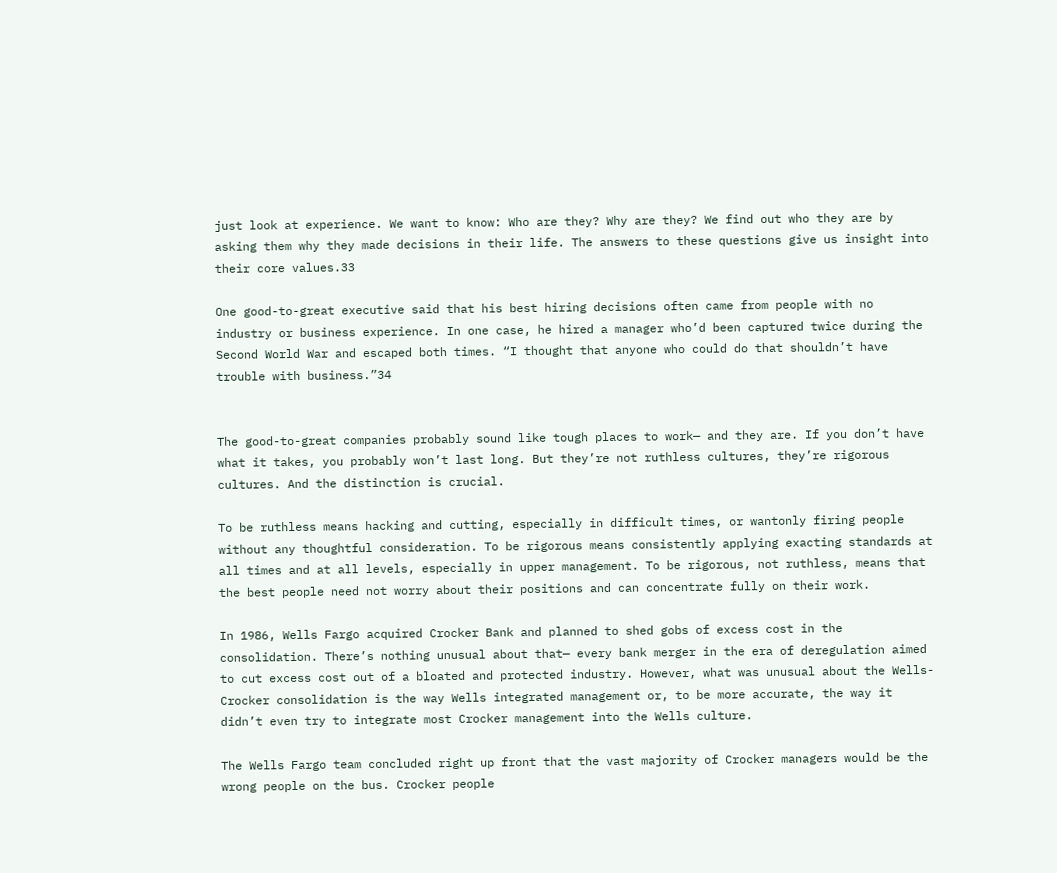just look at experience. We want to know: Who are they? Why are they? We find out who they are by asking them why they made decisions in their life. The answers to these questions give us insight into their core values.33

One good-to-great executive said that his best hiring decisions often came from people with no industry or business experience. In one case, he hired a manager who’d been captured twice during the Second World War and escaped both times. “I thought that anyone who could do that shouldn’t have trouble with business.”34


The good-to-great companies probably sound like tough places to work— and they are. If you don’t have what it takes, you probably won’t last long. But they’re not ruthless cultures, they’re rigorous cultures. And the distinction is crucial.

To be ruthless means hacking and cutting, especially in difficult times, or wantonly firing people without any thoughtful consideration. To be rigorous means consistently applying exacting standards at all times and at all levels, especially in upper management. To be rigorous, not ruthless, means that the best people need not worry about their positions and can concentrate fully on their work.

In 1986, Wells Fargo acquired Crocker Bank and planned to shed gobs of excess cost in the consolidation. There’s nothing unusual about that— every bank merger in the era of deregulation aimed to cut excess cost out of a bloated and protected industry. However, what was unusual about the Wells-Crocker consolidation is the way Wells integrated management or, to be more accurate, the way it didn’t even try to integrate most Crocker management into the Wells culture.

The Wells Fargo team concluded right up front that the vast majority of Crocker managers would be the wrong people on the bus. Crocker people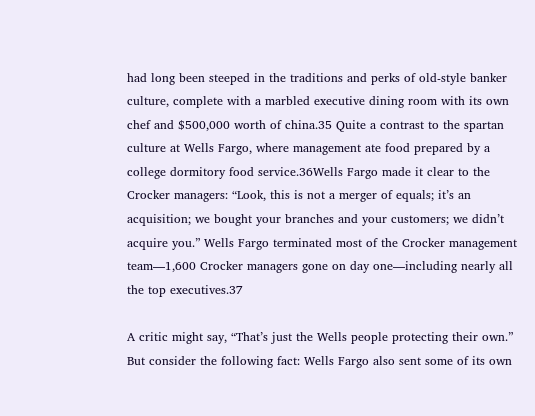had long been steeped in the traditions and perks of old-style banker culture, complete with a marbled executive dining room with its own chef and $500,000 worth of china.35 Quite a contrast to the spartan culture at Wells Fargo, where management ate food prepared by a college dormitory food service.36Wells Fargo made it clear to the Crocker managers: “Look, this is not a merger of equals; it’s an acquisition; we bought your branches and your customers; we didn’t acquire you.” Wells Fargo terminated most of the Crocker management team—1,600 Crocker managers gone on day one—including nearly all the top executives.37

A critic might say, “That’s just the Wells people protecting their own.” But consider the following fact: Wells Fargo also sent some of its own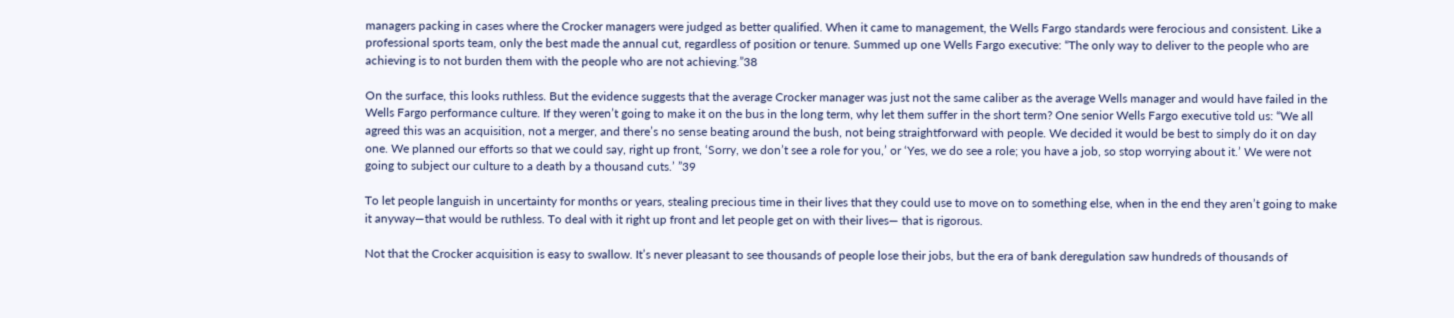managers packing in cases where the Crocker managers were judged as better qualified. When it came to management, the Wells Fargo standards were ferocious and consistent. Like a professional sports team, only the best made the annual cut, regardless of position or tenure. Summed up one Wells Fargo executive: “The only way to deliver to the people who are achieving is to not burden them with the people who are not achieving.”38

On the surface, this looks ruthless. But the evidence suggests that the average Crocker manager was just not the same caliber as the average Wells manager and would have failed in the Wells Fargo performance culture. If they weren’t going to make it on the bus in the long term, why let them suffer in the short term? One senior Wells Fargo executive told us: “We all agreed this was an acquisition, not a merger, and there’s no sense beating around the bush, not being straightforward with people. We decided it would be best to simply do it on day one. We planned our efforts so that we could say, right up front, ‘Sorry, we don’t see a role for you,’ or ‘Yes, we do see a role; you have a job, so stop worrying about it.’ We were not going to subject our culture to a death by a thousand cuts.’ ”39

To let people languish in uncertainty for months or years, stealing precious time in their lives that they could use to move on to something else, when in the end they aren’t going to make it anyway—that would be ruthless. To deal with it right up front and let people get on with their lives— that is rigorous.

Not that the Crocker acquisition is easy to swallow. It’s never pleasant to see thousands of people lose their jobs, but the era of bank deregulation saw hundreds of thousands of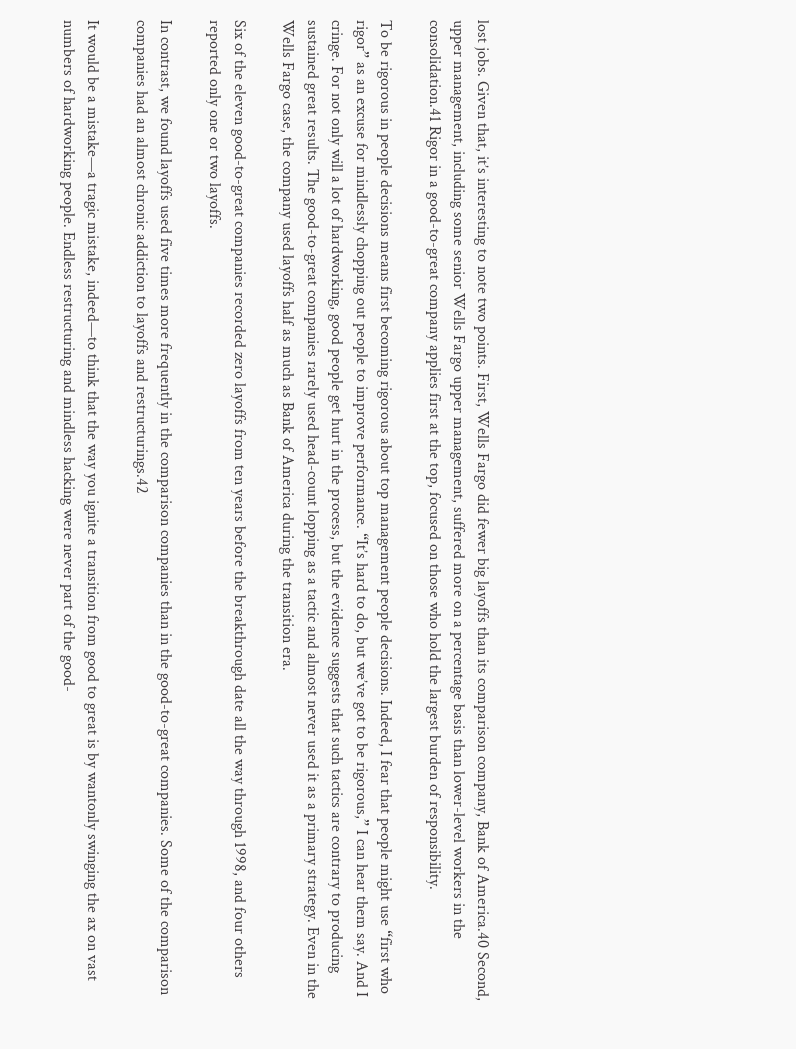lost jobs. Given that, it’s interesting to note two points. First, Wells Fargo did fewer big layoffs than its comparison company, Bank of America.40 Second, upper management, including some senior Wells Fargo upper management, suffered more on a percentage basis than lower-level workers in the consolidation.41 Rigor in a good-to-great company applies first at the top, focused on those who hold the largest burden of responsibility.

To be rigorous in people decisions means first becoming rigorous about top management people decisions. Indeed, I fear that people might use “first who rigor” as an excuse for mindlessly chopping out people to improve performance. “It’s hard to do, but we’ve got to be rigorous,” I can hear them say. And I cringe. For not only will a lot of hardworking, good people get hurt in the process, but the evidence suggests that such tactics are contrary to producing sustained great results. The good-to-great companies rarely used head-count lopping as a tactic and almost never used it as a primary strategy. Even in the Wells Fargo case, the company used layoffs half as much as Bank of America during the transition era.

Six of the eleven good-to-great companies recorded zero layoffs from ten years before the breakthrough date all the way through 1998, and four others reported only one or two layoffs.

In contrast, we found layoffs used five times more frequently in the comparison companies than in the good-to-great companies. Some of the comparison companies had an almost chronic addiction to layoffs and restructurings.42

It would be a mistake—a tragic mistake, indeed—to think that the way you ignite a transition from good to great is by wantonly swinging the ax on vast numbers of hardworking people. Endless restructuring and mindless hacking were never part of the good-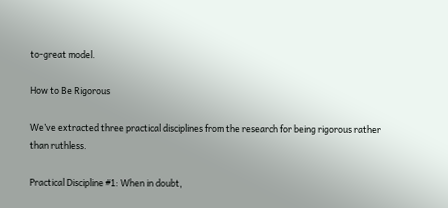to-great model.

How to Be Rigorous

We’ve extracted three practical disciplines from the research for being rigorous rather than ruthless.

Practical Discipline #1: When in doubt,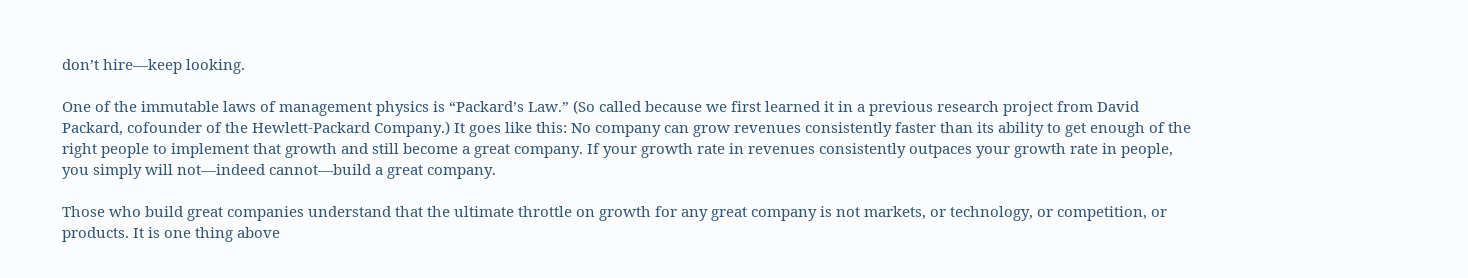don’t hire—keep looking.

One of the immutable laws of management physics is “Packard’s Law.” (So called because we first learned it in a previous research project from David Packard, cofounder of the Hewlett-Packard Company.) It goes like this: No company can grow revenues consistently faster than its ability to get enough of the right people to implement that growth and still become a great company. If your growth rate in revenues consistently outpaces your growth rate in people, you simply will not—indeed cannot—build a great company.

Those who build great companies understand that the ultimate throttle on growth for any great company is not markets, or technology, or competition, or products. It is one thing above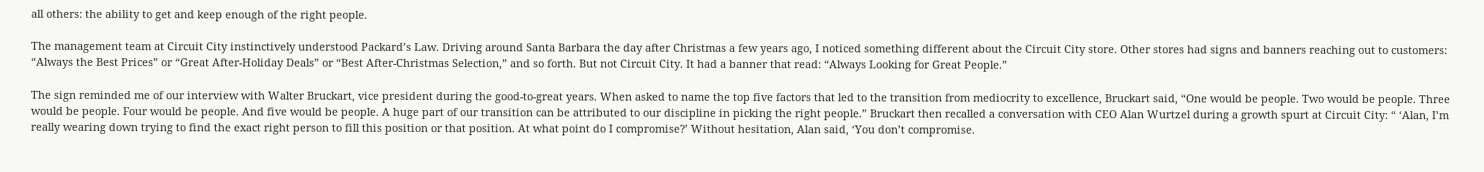all others: the ability to get and keep enough of the right people.

The management team at Circuit City instinctively understood Packard’s Law. Driving around Santa Barbara the day after Christmas a few years ago, I noticed something different about the Circuit City store. Other stores had signs and banners reaching out to customers: “Always the Best Prices” or “Great After-Holiday Deals” or “Best After-Christmas Selection,” and so forth. But not Circuit City. It had a banner that read: “Always Looking for Great People.”

The sign reminded me of our interview with Walter Bruckart, vice president during the good-to-great years. When asked to name the top five factors that led to the transition from mediocrity to excellence, Bruckart said, “One would be people. Two would be people. Three would be people. Four would be people. And five would be people. A huge part of our transition can be attributed to our discipline in picking the right people.” Bruckart then recalled a conversation with CEO Alan Wurtzel during a growth spurt at Circuit City: “ ‘Alan, I’m really wearing down trying to find the exact right person to fill this position or that position. At what point do I compromise?’ Without hesitation, Alan said, ‘You don’t compromise.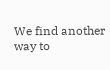We find another way to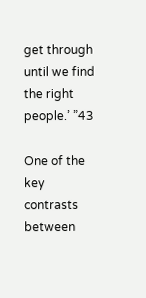get through until we find the right people.’ ”43

One of the key contrasts between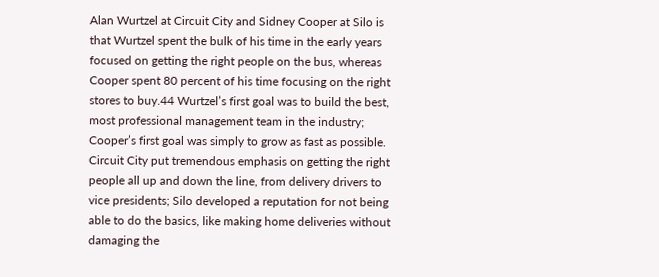Alan Wurtzel at Circuit City and Sidney Cooper at Silo is that Wurtzel spent the bulk of his time in the early years focused on getting the right people on the bus, whereas Cooper spent 80 percent of his time focusing on the right stores to buy.44 Wurtzel’s first goal was to build the best, most professional management team in the industry; Cooper’s first goal was simply to grow as fast as possible. Circuit City put tremendous emphasis on getting the right people all up and down the line, from delivery drivers to vice presidents; Silo developed a reputation for not being able to do the basics, like making home deliveries without damaging the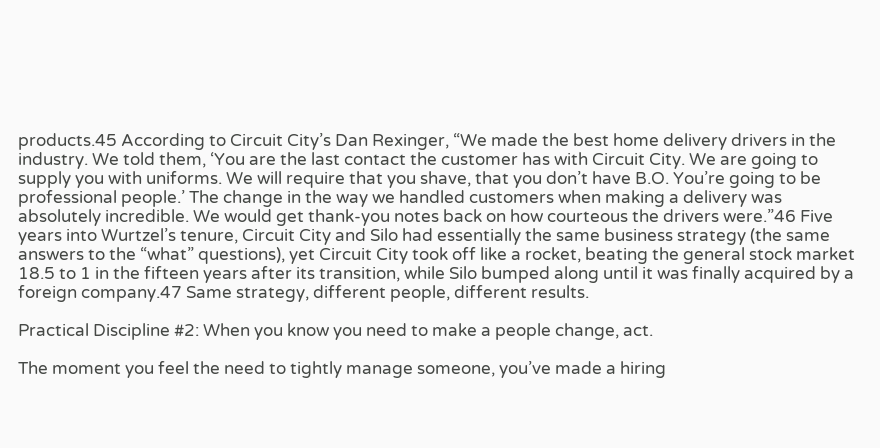products.45 According to Circuit City’s Dan Rexinger, “We made the best home delivery drivers in the industry. We told them, ‘You are the last contact the customer has with Circuit City. We are going to supply you with uniforms. We will require that you shave, that you don’t have B.O. You’re going to be professional people.’ The change in the way we handled customers when making a delivery was absolutely incredible. We would get thank-you notes back on how courteous the drivers were.”46 Five years into Wurtzel’s tenure, Circuit City and Silo had essentially the same business strategy (the same answers to the “what” questions), yet Circuit City took off like a rocket, beating the general stock market 18.5 to 1 in the fifteen years after its transition, while Silo bumped along until it was finally acquired by a foreign company.47 Same strategy, different people, different results.

Practical Discipline #2: When you know you need to make a people change, act.

The moment you feel the need to tightly manage someone, you’ve made a hiring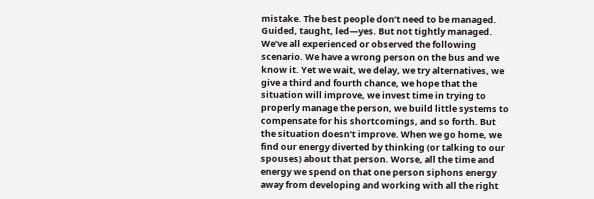mistake. The best people don’t need to be managed. Guided, taught, led—yes. But not tightly managed. We’ve all experienced or observed the following scenario. We have a wrong person on the bus and we know it. Yet we wait, we delay, we try alternatives, we give a third and fourth chance, we hope that the situation will improve, we invest time in trying to properly manage the person, we build little systems to compensate for his shortcomings, and so forth. But the situation doesn’t improve. When we go home, we find our energy diverted by thinking (or talking to our spouses) about that person. Worse, all the time and energy we spend on that one person siphons energy away from developing and working with all the right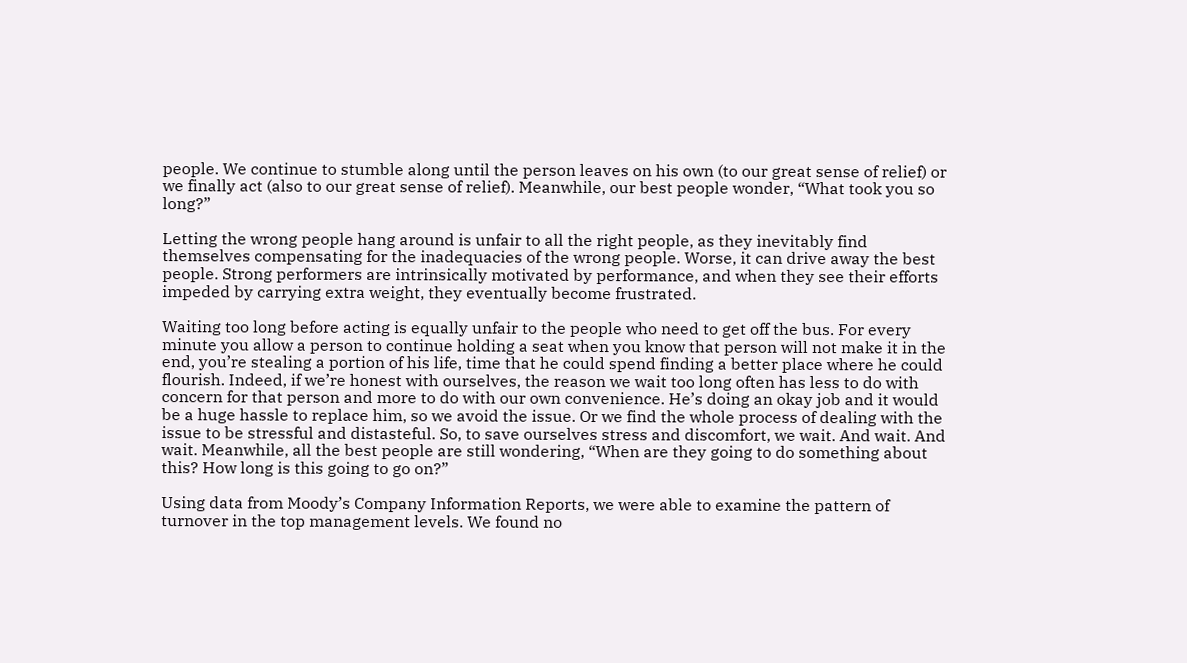people. We continue to stumble along until the person leaves on his own (to our great sense of relief) or we finally act (also to our great sense of relief). Meanwhile, our best people wonder, “What took you so long?”

Letting the wrong people hang around is unfair to all the right people, as they inevitably find themselves compensating for the inadequacies of the wrong people. Worse, it can drive away the best people. Strong performers are intrinsically motivated by performance, and when they see their efforts impeded by carrying extra weight, they eventually become frustrated.

Waiting too long before acting is equally unfair to the people who need to get off the bus. For every minute you allow a person to continue holding a seat when you know that person will not make it in the end, you’re stealing a portion of his life, time that he could spend finding a better place where he could flourish. Indeed, if we’re honest with ourselves, the reason we wait too long often has less to do with concern for that person and more to do with our own convenience. He’s doing an okay job and it would be a huge hassle to replace him, so we avoid the issue. Or we find the whole process of dealing with the issue to be stressful and distasteful. So, to save ourselves stress and discomfort, we wait. And wait. And wait. Meanwhile, all the best people are still wondering, “When are they going to do something about this? How long is this going to go on?”

Using data from Moody’s Company Information Reports, we were able to examine the pattern of turnover in the top management levels. We found no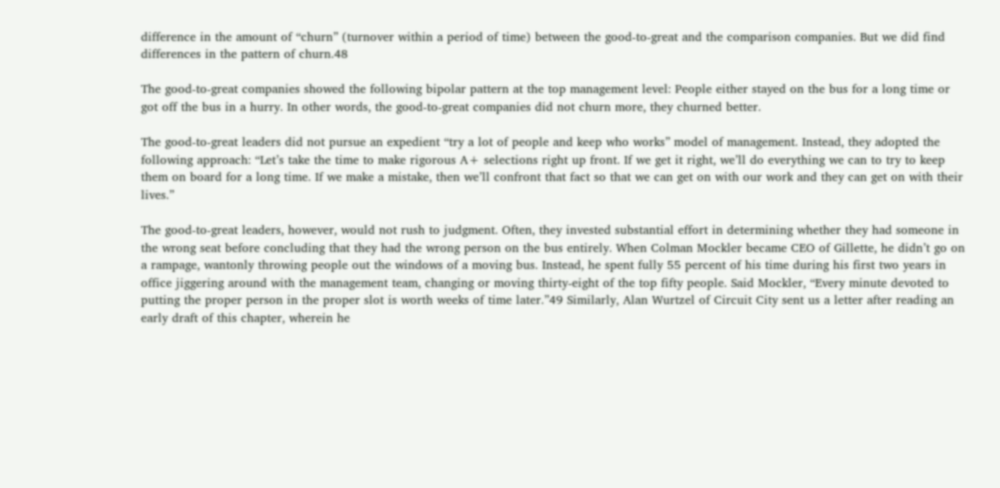difference in the amount of “churn” (turnover within a period of time) between the good-to-great and the comparison companies. But we did find differences in the pattern of churn.48

The good-to-great companies showed the following bipolar pattern at the top management level: People either stayed on the bus for a long time or got off the bus in a hurry. In other words, the good-to-great companies did not churn more, they churned better.

The good-to-great leaders did not pursue an expedient “try a lot of people and keep who works” model of management. Instead, they adopted the following approach: “Let’s take the time to make rigorous A+ selections right up front. If we get it right, we’ll do everything we can to try to keep them on board for a long time. If we make a mistake, then we’ll confront that fact so that we can get on with our work and they can get on with their lives.”

The good-to-great leaders, however, would not rush to judgment. Often, they invested substantial effort in determining whether they had someone in the wrong seat before concluding that they had the wrong person on the bus entirely. When Colman Mockler became CEO of Gillette, he didn’t go on a rampage, wantonly throwing people out the windows of a moving bus. Instead, he spent fully 55 percent of his time during his first two years in office jiggering around with the management team, changing or moving thirty-eight of the top fifty people. Said Mockler, “Every minute devoted to putting the proper person in the proper slot is worth weeks of time later.”49 Similarly, Alan Wurtzel of Circuit City sent us a letter after reading an early draft of this chapter, wherein he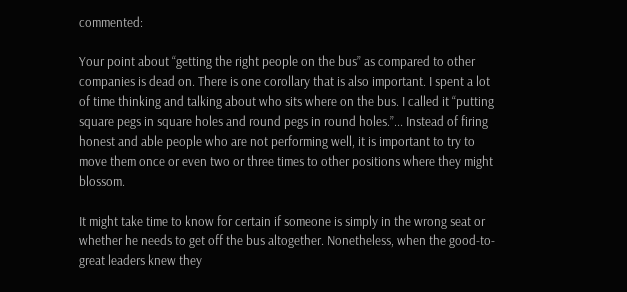commented:

Your point about “getting the right people on the bus” as compared to other companies is dead on. There is one corollary that is also important. I spent a lot of time thinking and talking about who sits where on the bus. I called it “putting square pegs in square holes and round pegs in round holes.”... Instead of firing honest and able people who are not performing well, it is important to try to move them once or even two or three times to other positions where they might blossom.

It might take time to know for certain if someone is simply in the wrong seat or whether he needs to get off the bus altogether. Nonetheless, when the good-to-great leaders knew they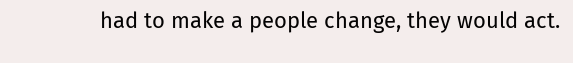had to make a people change, they would act.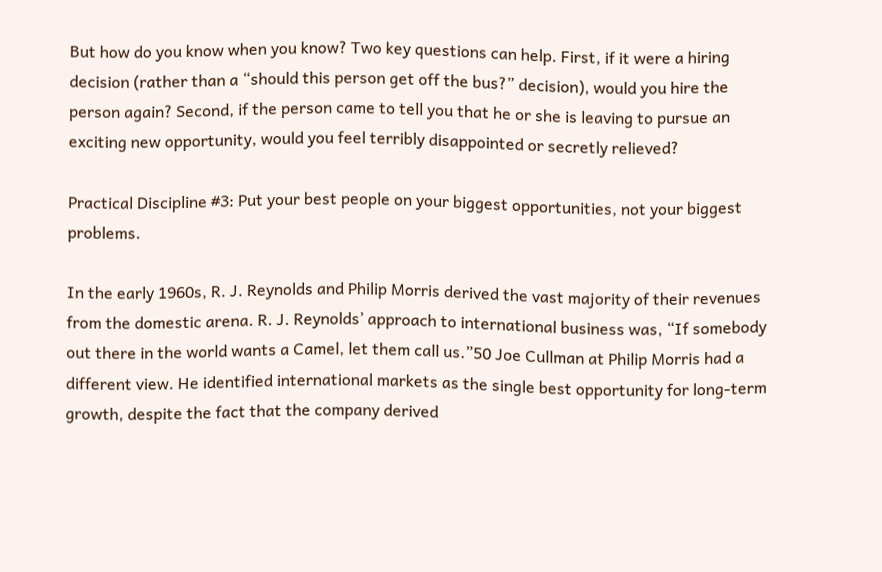But how do you know when you know? Two key questions can help. First, if it were a hiring decision (rather than a “should this person get off the bus?” decision), would you hire the person again? Second, if the person came to tell you that he or she is leaving to pursue an exciting new opportunity, would you feel terribly disappointed or secretly relieved?

Practical Discipline #3: Put your best people on your biggest opportunities, not your biggest problems.

In the early 1960s, R. J. Reynolds and Philip Morris derived the vast majority of their revenues from the domestic arena. R. J. Reynolds’ approach to international business was, “If somebody out there in the world wants a Camel, let them call us.”50 Joe Cullman at Philip Morris had a different view. He identified international markets as the single best opportunity for long-term growth, despite the fact that the company derived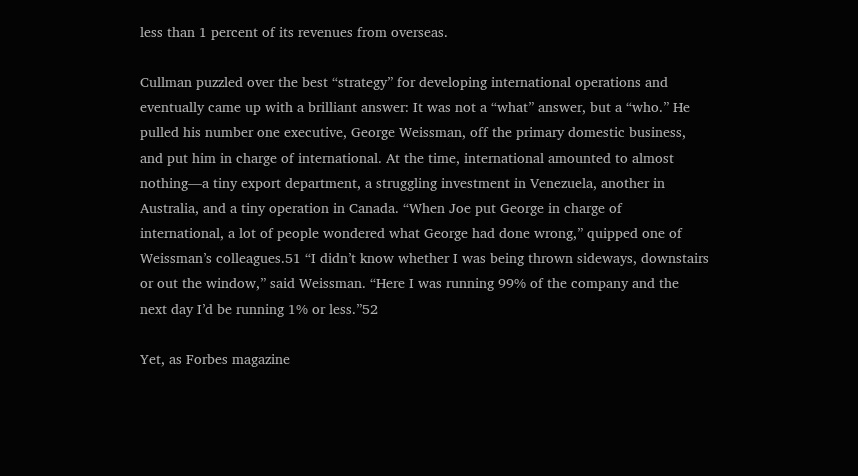less than 1 percent of its revenues from overseas.

Cullman puzzled over the best “strategy” for developing international operations and eventually came up with a brilliant answer: It was not a “what” answer, but a “who.” He pulled his number one executive, George Weissman, off the primary domestic business, and put him in charge of international. At the time, international amounted to almost nothing—a tiny export department, a struggling investment in Venezuela, another in Australia, and a tiny operation in Canada. “When Joe put George in charge of international, a lot of people wondered what George had done wrong,” quipped one of Weissman’s colleagues.51 “I didn’t know whether I was being thrown sideways, downstairs or out the window,” said Weissman. “Here I was running 99% of the company and the next day I’d be running 1% or less.”52

Yet, as Forbes magazine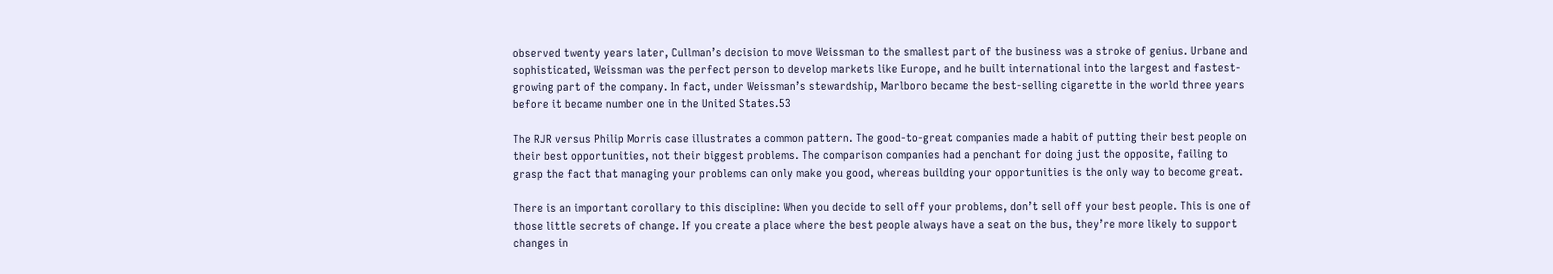observed twenty years later, Cullman’s decision to move Weissman to the smallest part of the business was a stroke of genius. Urbane and sophisticated, Weissman was the perfect person to develop markets like Europe, and he built international into the largest and fastest-growing part of the company. In fact, under Weissman’s stewardship, Marlboro became the best-selling cigarette in the world three years before it became number one in the United States.53

The RJR versus Philip Morris case illustrates a common pattern. The good-to-great companies made a habit of putting their best people on their best opportunities, not their biggest problems. The comparison companies had a penchant for doing just the opposite, failing to grasp the fact that managing your problems can only make you good, whereas building your opportunities is the only way to become great.

There is an important corollary to this discipline: When you decide to sell off your problems, don’t sell off your best people. This is one of those little secrets of change. If you create a place where the best people always have a seat on the bus, they’re more likely to support changes in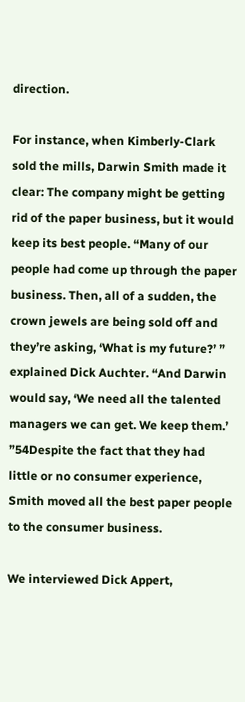direction.

For instance, when Kimberly-Clark sold the mills, Darwin Smith made it clear: The company might be getting rid of the paper business, but it would keep its best people. “Many of our people had come up through the paper business. Then, all of a sudden, the crown jewels are being sold off and they’re asking, ‘What is my future?’ ” explained Dick Auchter. “And Darwin would say, ‘We need all the talented managers we can get. We keep them.’ ”54Despite the fact that they had little or no consumer experience, Smith moved all the best paper people to the consumer business.

We interviewed Dick Appert,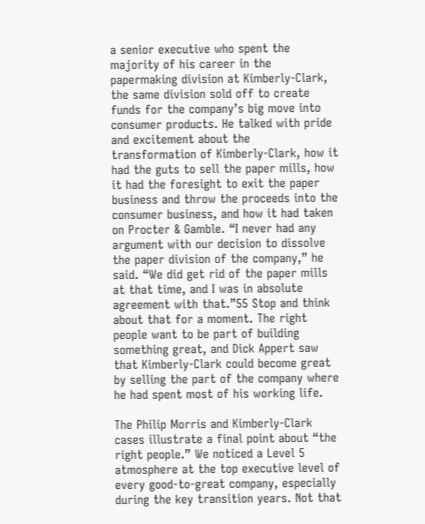a senior executive who spent the majority of his career in the papermaking division at Kimberly-Clark, the same division sold off to create funds for the company’s big move into consumer products. He talked with pride and excitement about the transformation of Kimberly-Clark, how it had the guts to sell the paper mills, how it had the foresight to exit the paper business and throw the proceeds into the consumer business, and how it had taken on Procter & Gamble. “I never had any argument with our decision to dissolve the paper division of the company,” he said. “We did get rid of the paper mills at that time, and I was in absolute agreement with that.”55 Stop and think about that for a moment. The right people want to be part of building something great, and Dick Appert saw that Kimberly-Clark could become great by selling the part of the company where he had spent most of his working life.

The Philip Morris and Kimberly-Clark cases illustrate a final point about “the right people.” We noticed a Level 5 atmosphere at the top executive level of every good-to-great company, especially during the key transition years. Not that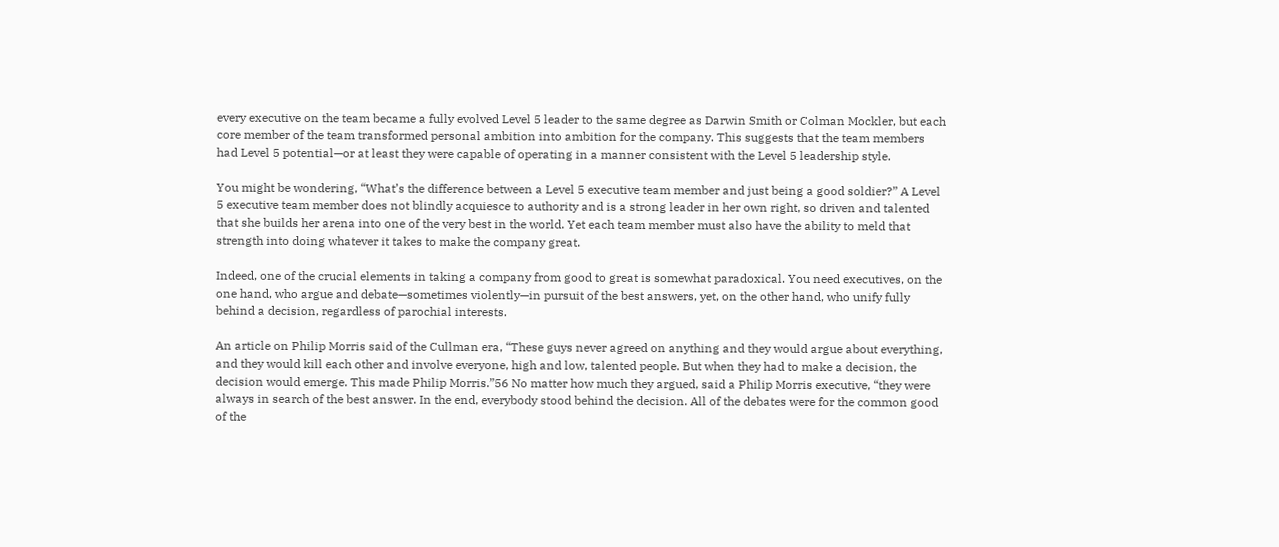every executive on the team became a fully evolved Level 5 leader to the same degree as Darwin Smith or Colman Mockler, but each core member of the team transformed personal ambition into ambition for the company. This suggests that the team members had Level 5 potential—or at least they were capable of operating in a manner consistent with the Level 5 leadership style.

You might be wondering, “What’s the difference between a Level 5 executive team member and just being a good soldier?” A Level 5 executive team member does not blindly acquiesce to authority and is a strong leader in her own right, so driven and talented that she builds her arena into one of the very best in the world. Yet each team member must also have the ability to meld that strength into doing whatever it takes to make the company great.

Indeed, one of the crucial elements in taking a company from good to great is somewhat paradoxical. You need executives, on the one hand, who argue and debate—sometimes violently—in pursuit of the best answers, yet, on the other hand, who unify fully behind a decision, regardless of parochial interests.

An article on Philip Morris said of the Cullman era, “These guys never agreed on anything and they would argue about everything, and they would kill each other and involve everyone, high and low, talented people. But when they had to make a decision, the decision would emerge. This made Philip Morris.”56 No matter how much they argued, said a Philip Morris executive, “they were always in search of the best answer. In the end, everybody stood behind the decision. All of the debates were for the common good of the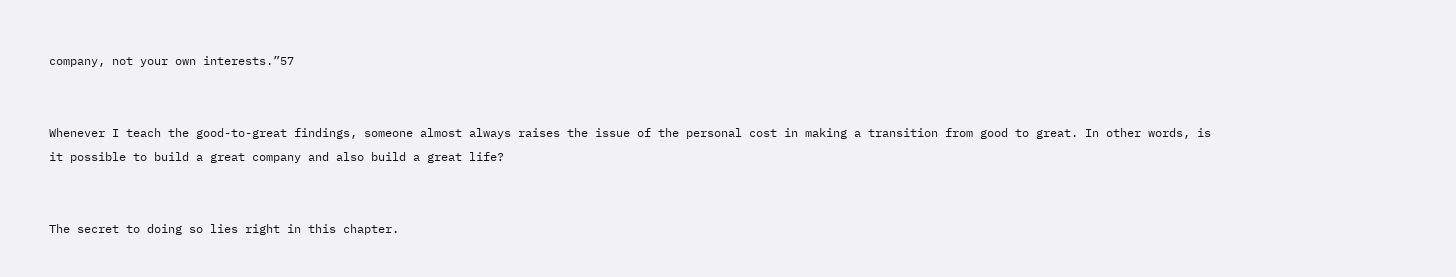company, not your own interests.”57


Whenever I teach the good-to-great findings, someone almost always raises the issue of the personal cost in making a transition from good to great. In other words, is it possible to build a great company and also build a great life?


The secret to doing so lies right in this chapter.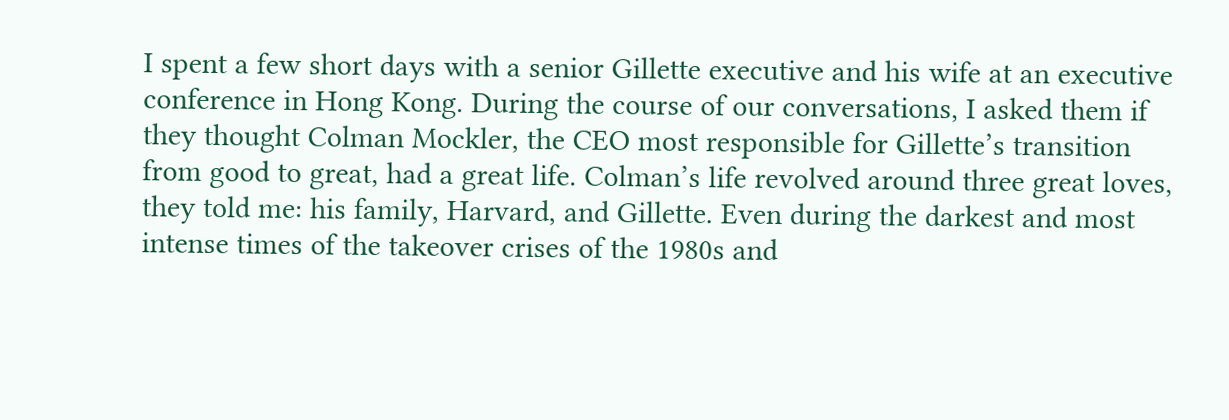I spent a few short days with a senior Gillette executive and his wife at an executive conference in Hong Kong. During the course of our conversations, I asked them if they thought Colman Mockler, the CEO most responsible for Gillette’s transition from good to great, had a great life. Colman’s life revolved around three great loves, they told me: his family, Harvard, and Gillette. Even during the darkest and most intense times of the takeover crises of the 1980s and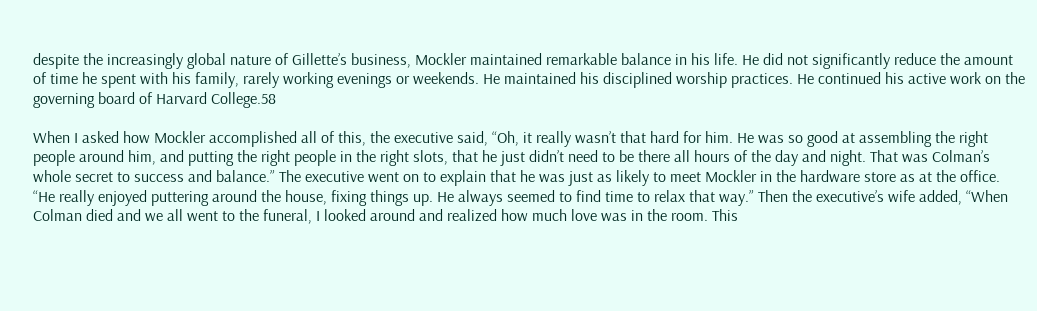despite the increasingly global nature of Gillette’s business, Mockler maintained remarkable balance in his life. He did not significantly reduce the amount of time he spent with his family, rarely working evenings or weekends. He maintained his disciplined worship practices. He continued his active work on the governing board of Harvard College.58

When I asked how Mockler accomplished all of this, the executive said, “Oh, it really wasn’t that hard for him. He was so good at assembling the right people around him, and putting the right people in the right slots, that he just didn’t need to be there all hours of the day and night. That was Colman’s whole secret to success and balance.” The executive went on to explain that he was just as likely to meet Mockler in the hardware store as at the office. “He really enjoyed puttering around the house, fixing things up. He always seemed to find time to relax that way.” Then the executive’s wife added, “When Colman died and we all went to the funeral, I looked around and realized how much love was in the room. This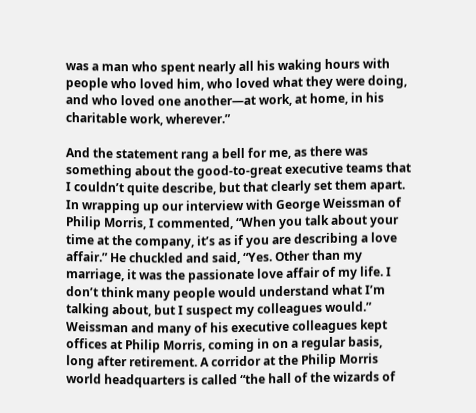was a man who spent nearly all his waking hours with people who loved him, who loved what they were doing, and who loved one another—at work, at home, in his charitable work, wherever.”

And the statement rang a bell for me, as there was something about the good-to-great executive teams that I couldn’t quite describe, but that clearly set them apart. In wrapping up our interview with George Weissman of Philip Morris, I commented, “When you talk about your time at the company, it’s as if you are describing a love affair.” He chuckled and said, “Yes. Other than my marriage, it was the passionate love affair of my life. I don’t think many people would understand what I’m talking about, but I suspect my colleagues would.” Weissman and many of his executive colleagues kept offices at Philip Morris, coming in on a regular basis, long after retirement. A corridor at the Philip Morris world headquarters is called “the hall of the wizards of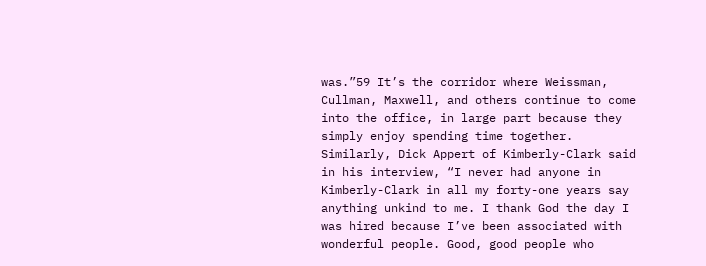was.”59 It’s the corridor where Weissman, Cullman, Maxwell, and others continue to come into the office, in large part because they simply enjoy spending time together. Similarly, Dick Appert of Kimberly-Clark said in his interview, “I never had anyone in Kimberly-Clark in all my forty-one years say anything unkind to me. I thank God the day I was hired because I’ve been associated with wonderful people. Good, good people who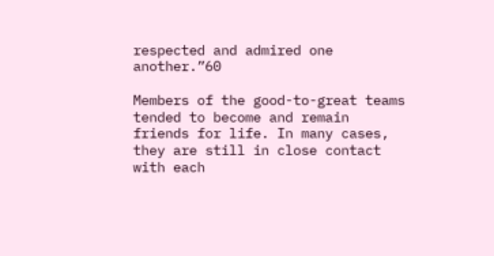respected and admired one another.”60

Members of the good-to-great teams tended to become and remain friends for life. In many cases, they are still in close contact with each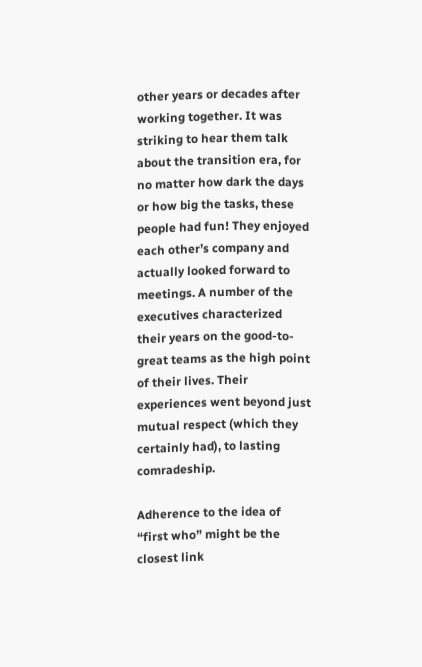other years or decades after working together. It was striking to hear them talk about the transition era, for no matter how dark the days or how big the tasks, these people had fun! They enjoyed each other’s company and actually looked forward to meetings. A number of the executives characterized their years on the good-to-great teams as the high point of their lives. Their experiences went beyond just mutual respect (which they certainly had), to lasting comradeship.

Adherence to the idea of “first who” might be the closest link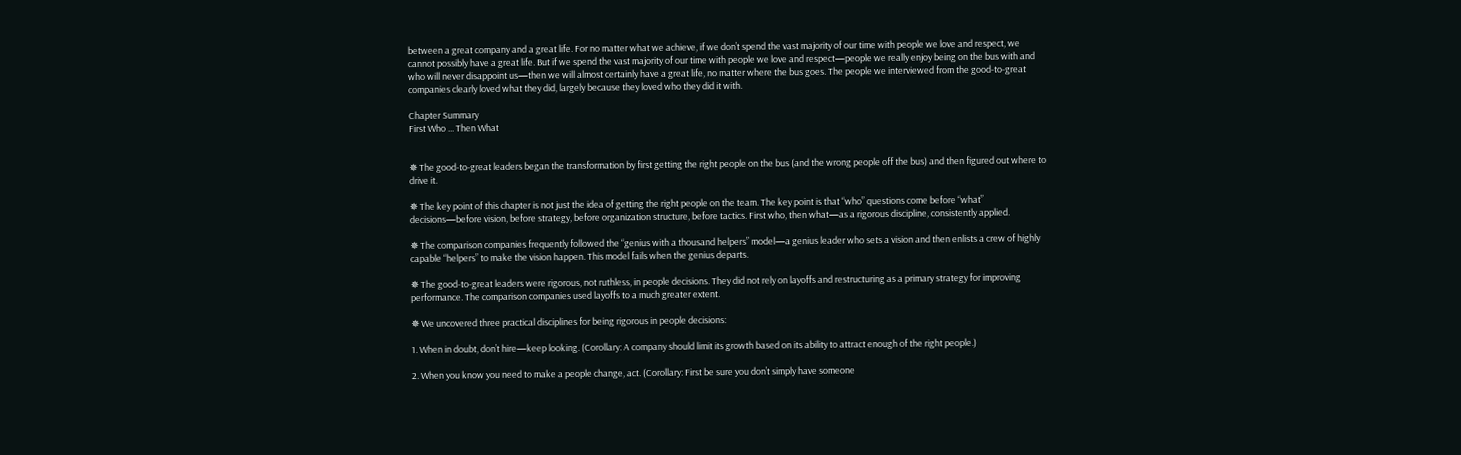between a great company and a great life. For no matter what we achieve, if we don’t spend the vast majority of our time with people we love and respect, we cannot possibly have a great life. But if we spend the vast majority of our time with people we love and respect—people we really enjoy being on the bus with and who will never disappoint us—then we will almost certainly have a great life, no matter where the bus goes. The people we interviewed from the good-to-great companies clearly loved what they did, largely because they loved who they did it with.

Chapter Summary
First Who ... Then What


✵ The good-to-great leaders began the transformation by first getting the right people on the bus (and the wrong people off the bus) and then figured out where to drive it.

✵ The key point of this chapter is not just the idea of getting the right people on the team. The key point is that “who” questions come before “what” decisions—before vision, before strategy, before organization structure, before tactics. First who, then what—as a rigorous discipline, consistently applied.

✵ The comparison companies frequently followed the “genius with a thousand helpers” model—a genius leader who sets a vision and then enlists a crew of highly capable “helpers” to make the vision happen. This model fails when the genius departs.

✵ The good-to-great leaders were rigorous, not ruthless, in people decisions. They did not rely on layoffs and restructuring as a primary strategy for improving performance. The comparison companies used layoffs to a much greater extent.

✵ We uncovered three practical disciplines for being rigorous in people decisions:

1. When in doubt, don’t hire—keep looking. (Corollary: A company should limit its growth based on its ability to attract enough of the right people.)

2. When you know you need to make a people change, act. (Corollary: First be sure you don’t simply have someone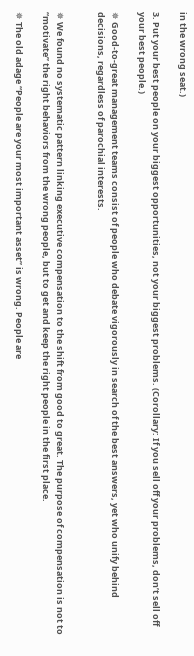in the wrong seat.)

3. Put your best people on your biggest opportunities, not your biggest problems. (Corollary: If you sell off your problems, don’t sell off your best people.)

✵ Good-to-great management teams consist of people who debate vigorously in search of the best answers, yet who unify behind decisions, regardless of parochial interests.


✵ We found no systematic pattern linking executive compensation to the shift from good to great. The purpose of compensation is not to “motivate” the right behaviors from the wrong people, but to get and keep the right people in the first place.

✵ The old adage “People are your most important asset” is wrong. People are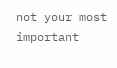not your most important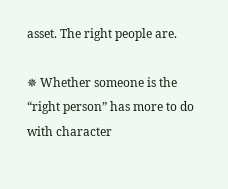asset. The right people are.

✵ Whether someone is the “right person” has more to do with character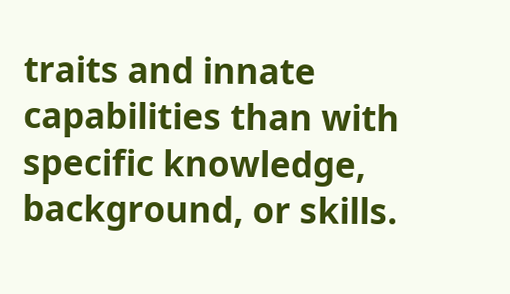traits and innate capabilities than with specific knowledge, background, or skills.